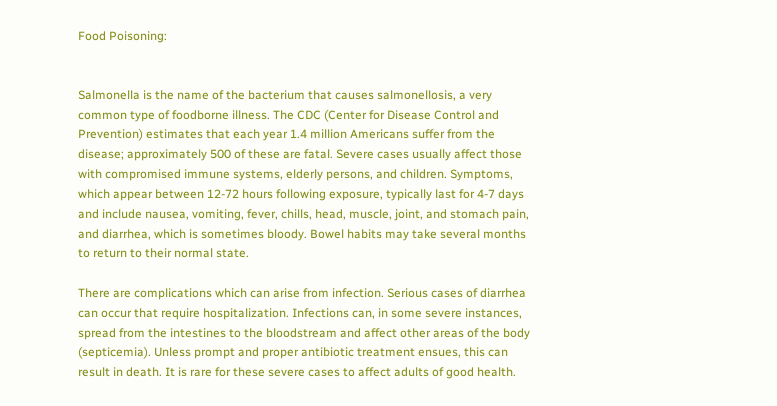Food Poisoning:


Salmonella is the name of the bacterium that causes salmonellosis, a very common type of foodborne illness. The CDC (Center for Disease Control and Prevention) estimates that each year 1.4 million Americans suffer from the disease; approximately 500 of these are fatal. Severe cases usually affect those with compromised immune systems, elderly persons, and children. Symptoms, which appear between 12-72 hours following exposure, typically last for 4-7 days and include nausea, vomiting, fever, chills, head, muscle, joint, and stomach pain, and diarrhea, which is sometimes bloody. Bowel habits may take several months to return to their normal state.

There are complications which can arise from infection. Serious cases of diarrhea can occur that require hospitalization. Infections can, in some severe instances, spread from the intestines to the bloodstream and affect other areas of the body (septicemia). Unless prompt and proper antibiotic treatment ensues, this can result in death. It is rare for these severe cases to affect adults of good health.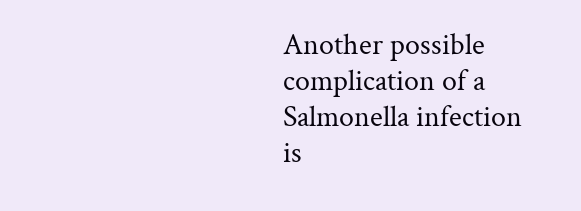Another possible complication of a Salmonella infection is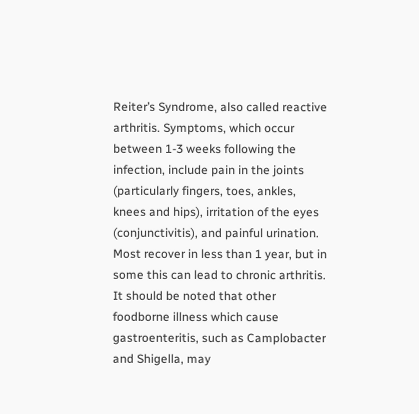Reiter’s Syndrome, also called reactive arthritis. Symptoms, which occur between 1-3 weeks following the infection, include pain in the joints (particularly fingers, toes, ankles, knees and hips), irritation of the eyes (conjunctivitis), and painful urination. Most recover in less than 1 year, but in some this can lead to chronic arthritis. It should be noted that other foodborne illness which cause gastroenteritis, such as Camplobacter and Shigella, may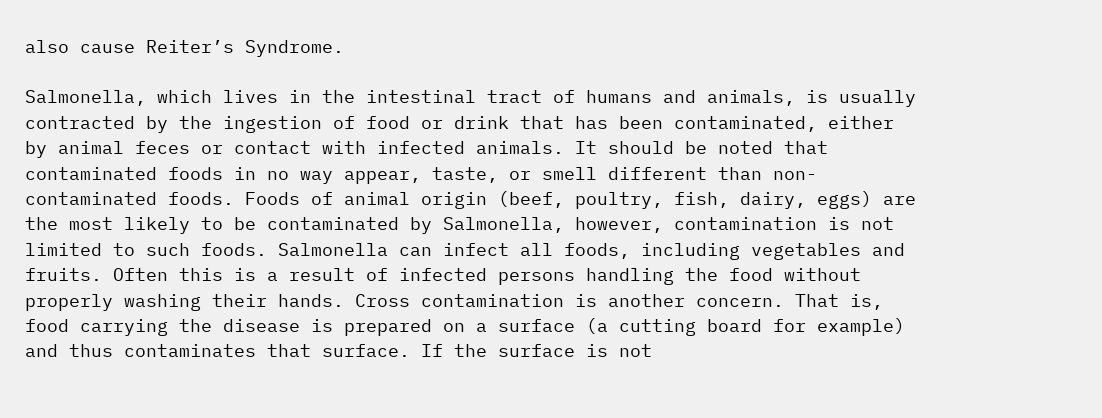also cause Reiter’s Syndrome.

Salmonella, which lives in the intestinal tract of humans and animals, is usually contracted by the ingestion of food or drink that has been contaminated, either by animal feces or contact with infected animals. It should be noted that contaminated foods in no way appear, taste, or smell different than non-contaminated foods. Foods of animal origin (beef, poultry, fish, dairy, eggs) are the most likely to be contaminated by Salmonella, however, contamination is not limited to such foods. Salmonella can infect all foods, including vegetables and fruits. Often this is a result of infected persons handling the food without properly washing their hands. Cross contamination is another concern. That is, food carrying the disease is prepared on a surface (a cutting board for example) and thus contaminates that surface. If the surface is not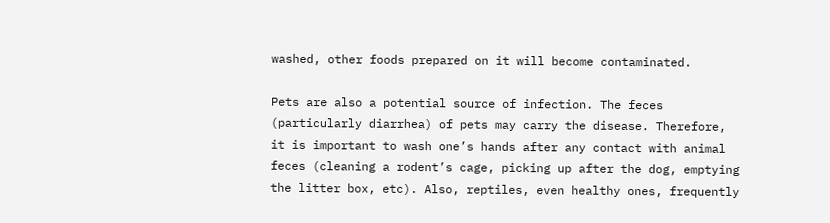washed, other foods prepared on it will become contaminated.

Pets are also a potential source of infection. The feces (particularly diarrhea) of pets may carry the disease. Therefore, it is important to wash one’s hands after any contact with animal feces (cleaning a rodent’s cage, picking up after the dog, emptying the litter box, etc). Also, reptiles, even healthy ones, frequently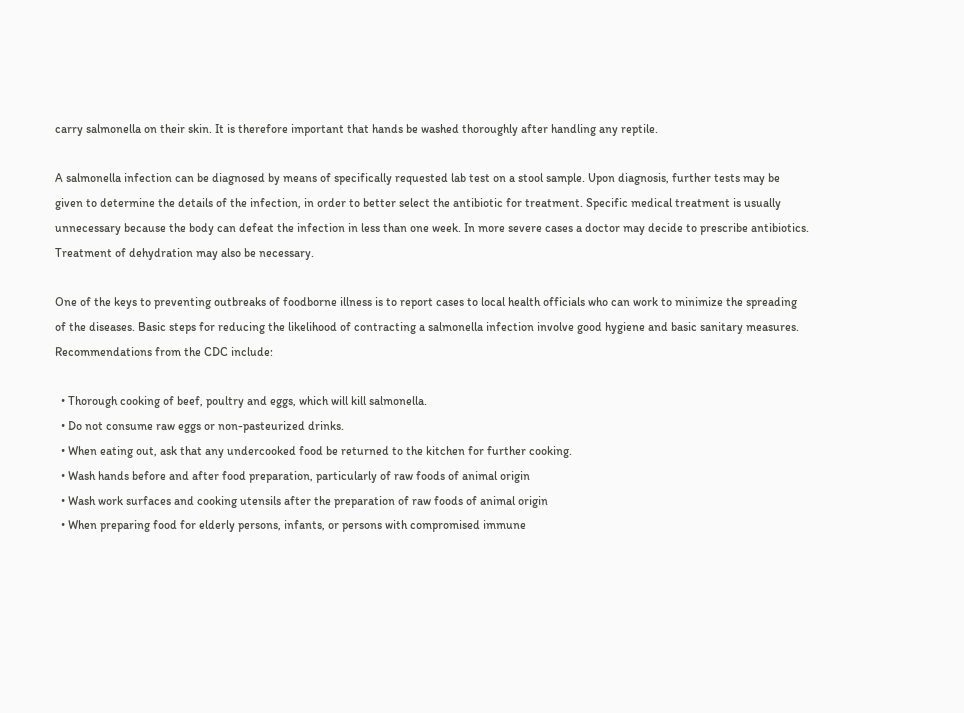carry salmonella on their skin. It is therefore important that hands be washed thoroughly after handling any reptile.

A salmonella infection can be diagnosed by means of specifically requested lab test on a stool sample. Upon diagnosis, further tests may be given to determine the details of the infection, in order to better select the antibiotic for treatment. Specific medical treatment is usually unnecessary because the body can defeat the infection in less than one week. In more severe cases a doctor may decide to prescribe antibiotics. Treatment of dehydration may also be necessary.

One of the keys to preventing outbreaks of foodborne illness is to report cases to local health officials who can work to minimize the spreading of the diseases. Basic steps for reducing the likelihood of contracting a salmonella infection involve good hygiene and basic sanitary measures. Recommendations from the CDC include:

  • Thorough cooking of beef, poultry and eggs, which will kill salmonella.
  • Do not consume raw eggs or non-pasteurized drinks.
  • When eating out, ask that any undercooked food be returned to the kitchen for further cooking.
  • Wash hands before and after food preparation, particularly of raw foods of animal origin
  • Wash work surfaces and cooking utensils after the preparation of raw foods of animal origin
  • When preparing food for elderly persons, infants, or persons with compromised immune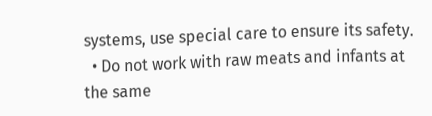systems, use special care to ensure its safety.
  • Do not work with raw meats and infants at the same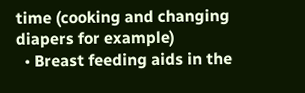time (cooking and changing diapers for example)
  • Breast feeding aids in the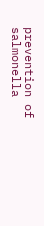prevention of salmonella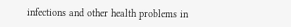infections and other health problems in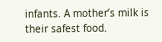infants. A mother’s milk is their safest food.